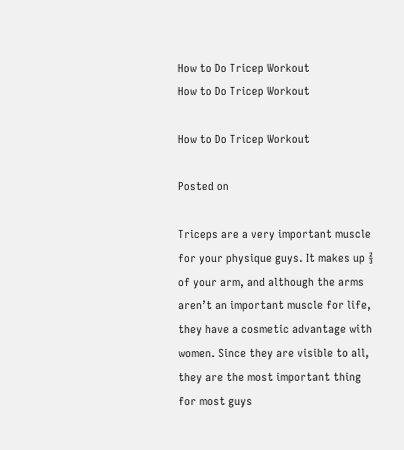How to Do Tricep Workout
How to Do Tricep Workout

How to Do Tricep Workout

Posted on

Triceps are a very important muscle for your physique guys. It makes up ⅔ of your arm, and although the arms aren’t an important muscle for life, they have a cosmetic advantage with women. Since they are visible to all, they are the most important thing for most guys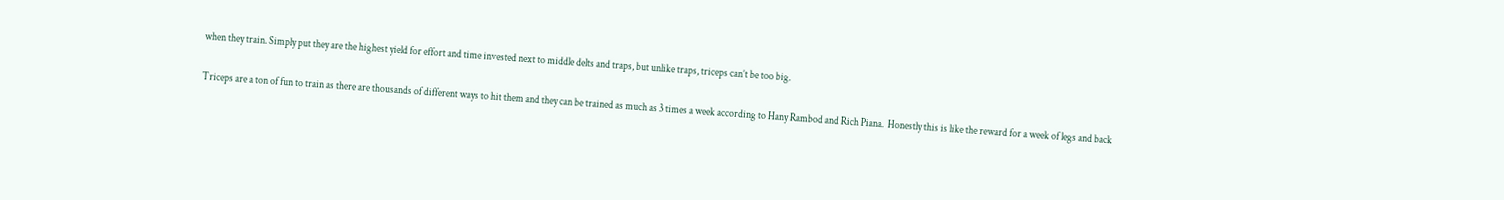when they train. Simply put they are the highest yield for effort and time invested next to middle delts and traps, but unlike traps, triceps can’t be too big.

Triceps are a ton of fun to train as there are thousands of different ways to hit them and they can be trained as much as 3 times a week according to Hany Rambod and Rich Piana.  Honestly this is like the reward for a week of legs and back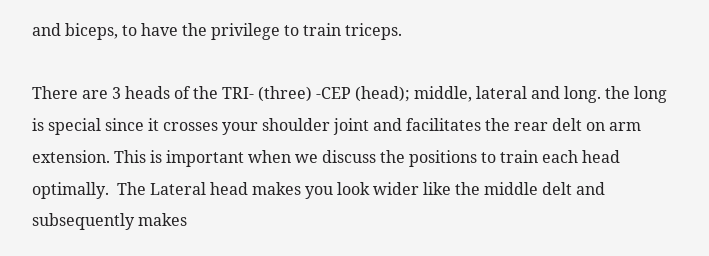and biceps, to have the privilege to train triceps.

There are 3 heads of the TRI- (three) -CEP (head); middle, lateral and long. the long is special since it crosses your shoulder joint and facilitates the rear delt on arm extension. This is important when we discuss the positions to train each head optimally.  The Lateral head makes you look wider like the middle delt and subsequently makes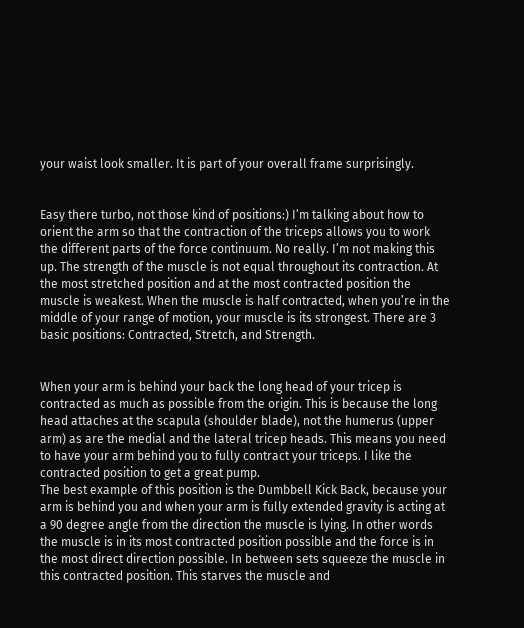your waist look smaller. It is part of your overall frame surprisingly.


Easy there turbo, not those kind of positions:) I’m talking about how to orient the arm so that the contraction of the triceps allows you to work the different parts of the force continuum. No really. I’m not making this up. The strength of the muscle is not equal throughout its contraction. At the most stretched position and at the most contracted position the muscle is weakest. When the muscle is half contracted, when you’re in the middle of your range of motion, your muscle is its strongest. There are 3 basic positions: Contracted, Stretch, and Strength.


When your arm is behind your back the long head of your tricep is contracted as much as possible from the origin. This is because the long head attaches at the scapula (shoulder blade), not the humerus (upper arm) as are the medial and the lateral tricep heads. This means you need to have your arm behind you to fully contract your triceps. I like the contracted position to get a great pump.
The best example of this position is the Dumbbell Kick Back, because your arm is behind you and when your arm is fully extended gravity is acting at a 90 degree angle from the direction the muscle is lying. In other words the muscle is in its most contracted position possible and the force is in the most direct direction possible. In between sets squeeze the muscle in this contracted position. This starves the muscle and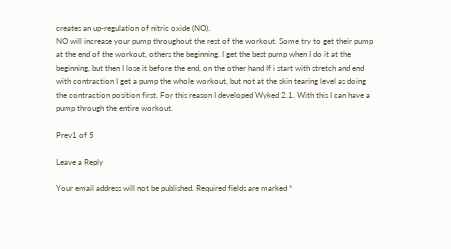creates an up-regulation of nitric oxide (NO).
NO will increase your pump throughout the rest of the workout. Some try to get their pump at the end of the workout, others the beginning. I get the best pump when I do it at the beginning, but then I lose it before the end, on the other hand If i start with stretch and end with contraction I get a pump the whole workout, but not at the skin tearing level as doing the contraction position first. For this reason I developed Wyked 2.1. With this I can have a pump through the entire workout.

Prev1 of 5

Leave a Reply

Your email address will not be published. Required fields are marked *